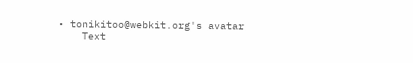• tonikitoo@webkit.org's avatar
    Text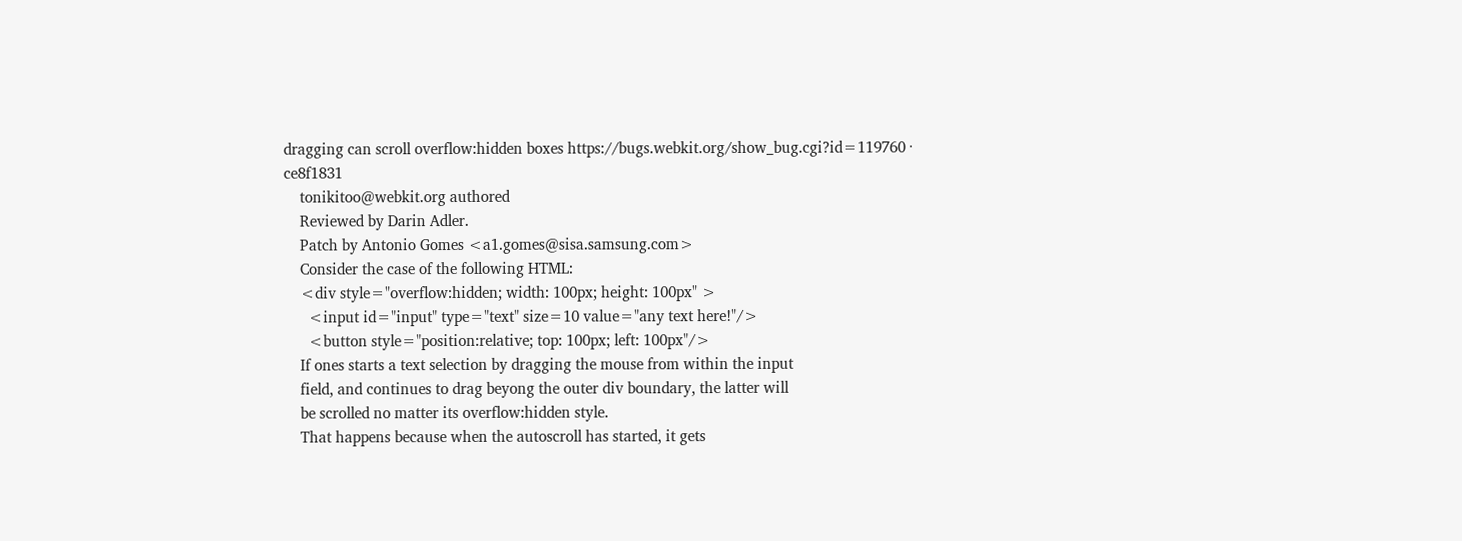dragging can scroll overflow:hidden boxes https://bugs.webkit.org/show_bug.cgi?id=119760 · ce8f1831
    tonikitoo@webkit.org authored
    Reviewed by Darin Adler.
    Patch by Antonio Gomes <a1.gomes@sisa.samsung.com>
    Consider the case of the following HTML:
    <div style="overflow:hidden; width: 100px; height: 100px" >
      <input id="input" type="text" size=10 value="any text here!"/>
      <button style="position:relative; top: 100px; left: 100px"/>
    If ones starts a text selection by dragging the mouse from within the input
    field, and continues to drag beyong the outer div boundary, the latter will
    be scrolled no matter its overflow:hidden style.
    That happens because when the autoscroll has started, it gets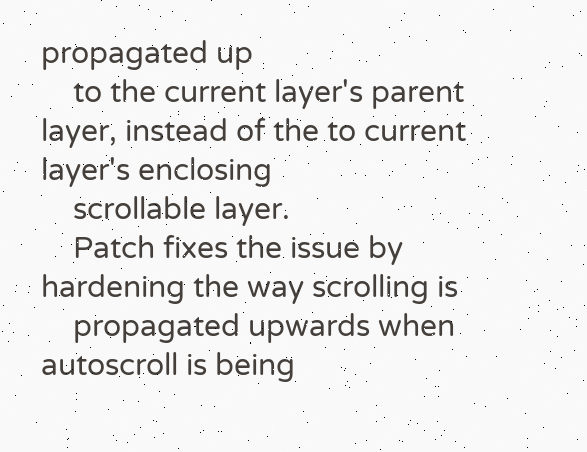propagated up
    to the current layer's parent layer, instead of the to current layer's enclosing
    scrollable layer.
    Patch fixes the issue by hardening the way scrolling is
    propagated upwards when autoscroll is being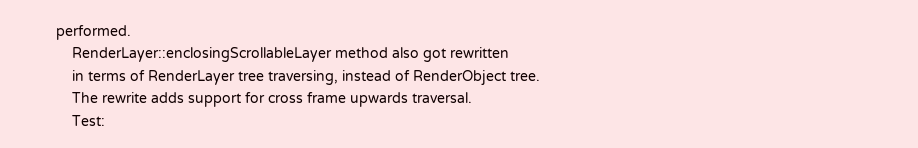performed.
    RenderLayer::enclosingScrollableLayer method also got rewritten
    in terms of RenderLayer tree traversing, instead of RenderObject tree.
    The rewrite adds support for cross frame upwards traversal.
    Test: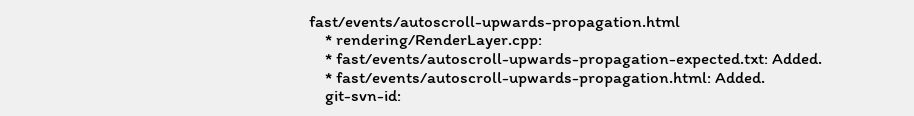fast/events/autoscroll-upwards-propagation.html
    * rendering/RenderLayer.cpp:
    * fast/events/autoscroll-upwards-propagation-expected.txt: Added.
    * fast/events/autoscroll-upwards-propagation.html: Added.
    git-svn-id: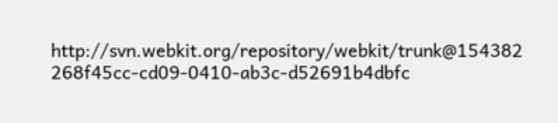http://svn.webkit.org/repository/webkit/trunk@154382 268f45cc-cd09-0410-ab3c-d52691b4dbfc